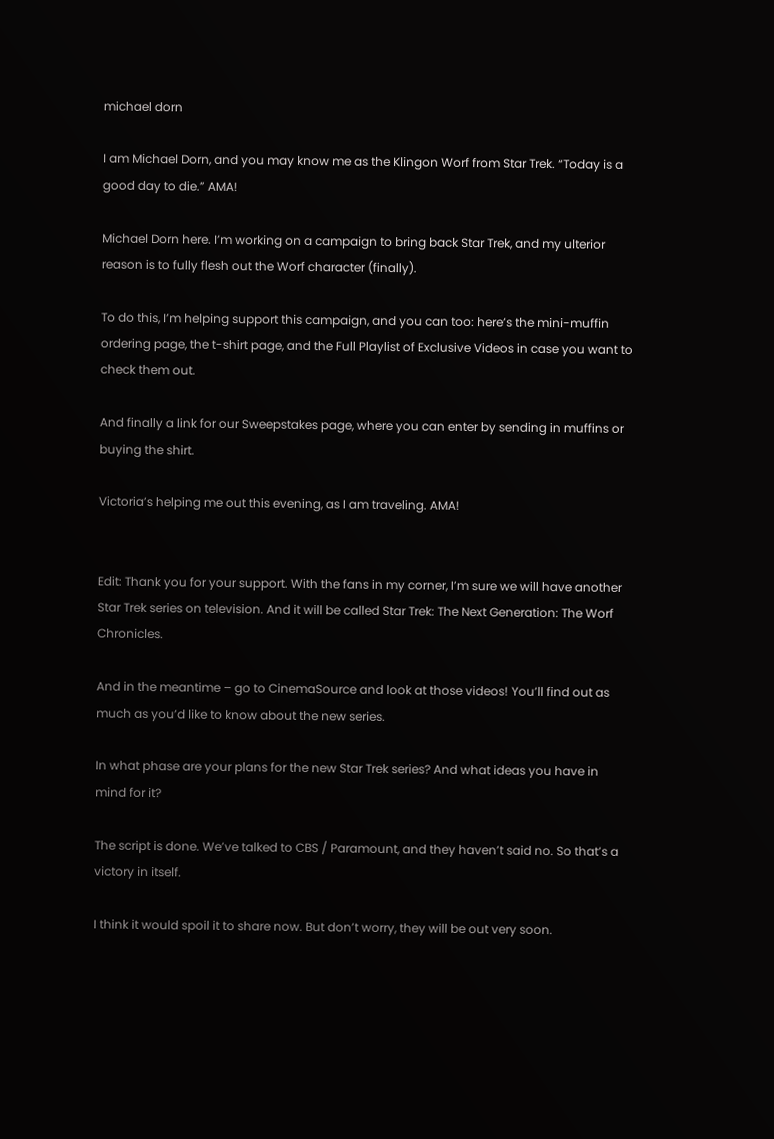michael dorn

I am Michael Dorn, and you may know me as the Klingon Worf from Star Trek. “Today is a good day to die.” AMA!

Michael Dorn here. I’m working on a campaign to bring back Star Trek, and my ulterior reason is to fully flesh out the Worf character (finally).

To do this, I’m helping support this campaign, and you can too: here’s the mini-muffin ordering page, the t-shirt page, and the Full Playlist of Exclusive Videos in case you want to check them out.

And finally a link for our Sweepstakes page, where you can enter by sending in muffins or buying the shirt.

Victoria’s helping me out this evening, as I am traveling. AMA!


Edit: Thank you for your support. With the fans in my corner, I’m sure we will have another Star Trek series on television. And it will be called Star Trek: The Next Generation: The Worf Chronicles.

And in the meantime – go to CinemaSource and look at those videos! You’ll find out as much as you’d like to know about the new series.

In what phase are your plans for the new Star Trek series? And what ideas you have in mind for it?

The script is done. We’ve talked to CBS / Paramount, and they haven’t said no. So that’s a victory in itself.

I think it would spoil it to share now. But don’t worry, they will be out very soon.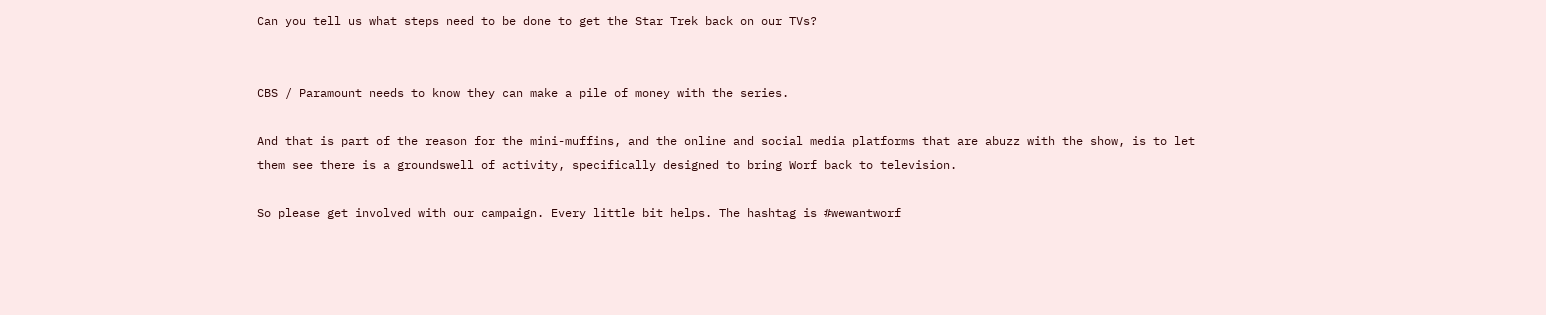Can you tell us what steps need to be done to get the Star Trek back on our TVs?


CBS / Paramount needs to know they can make a pile of money with the series.

And that is part of the reason for the mini-muffins, and the online and social media platforms that are abuzz with the show, is to let them see there is a groundswell of activity, specifically designed to bring Worf back to television.

So please get involved with our campaign. Every little bit helps. The hashtag is #wewantworf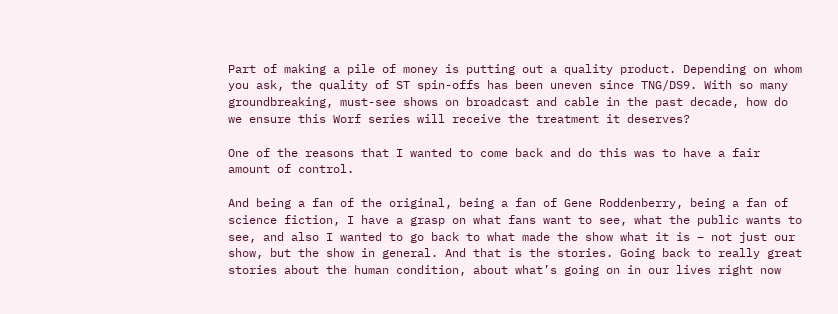Part of making a pile of money is putting out a quality product. Depending on whom you ask, the quality of ST spin-offs has been uneven since TNG/DS9. With so many groundbreaking, must-see shows on broadcast and cable in the past decade, how do we ensure this Worf series will receive the treatment it deserves?

One of the reasons that I wanted to come back and do this was to have a fair amount of control.

And being a fan of the original, being a fan of Gene Roddenberry, being a fan of science fiction, I have a grasp on what fans want to see, what the public wants to see, and also I wanted to go back to what made the show what it is – not just our show, but the show in general. And that is the stories. Going back to really great stories about the human condition, about what’s going on in our lives right now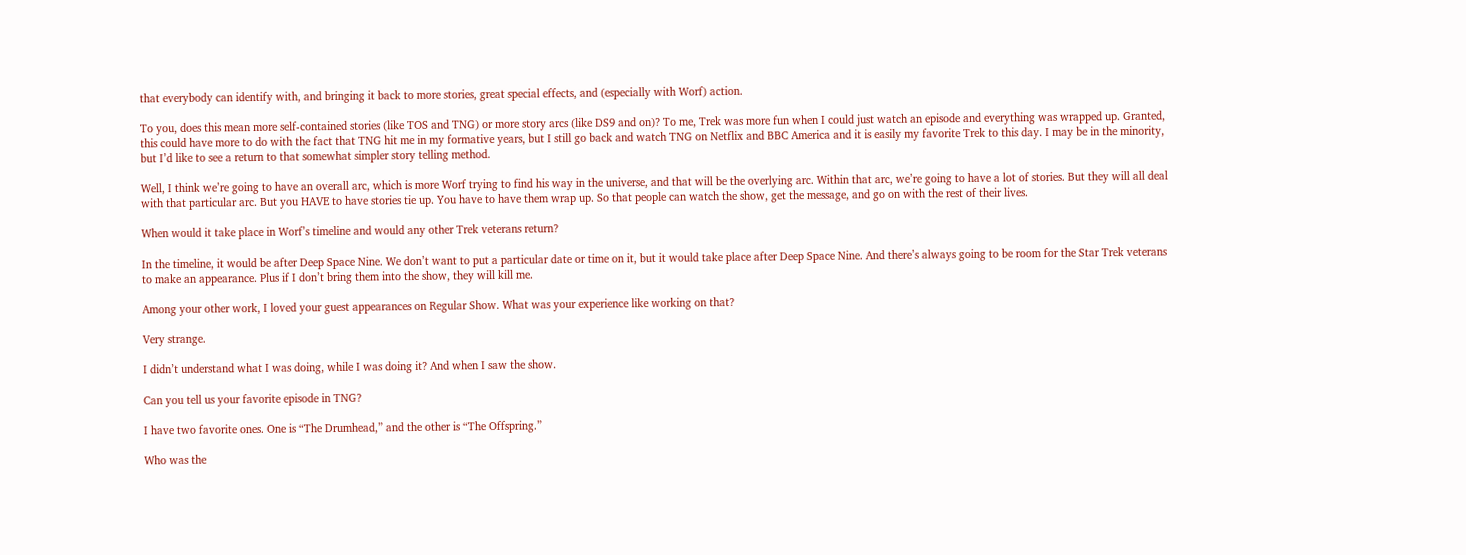that everybody can identify with, and bringing it back to more stories, great special effects, and (especially with Worf) action.

To you, does this mean more self-contained stories (like TOS and TNG) or more story arcs (like DS9 and on)? To me, Trek was more fun when I could just watch an episode and everything was wrapped up. Granted, this could have more to do with the fact that TNG hit me in my formative years, but I still go back and watch TNG on Netflix and BBC America and it is easily my favorite Trek to this day. I may be in the minority, but I’d like to see a return to that somewhat simpler story telling method.

Well, I think we’re going to have an overall arc, which is more Worf trying to find his way in the universe, and that will be the overlying arc. Within that arc, we’re going to have a lot of stories. But they will all deal with that particular arc. But you HAVE to have stories tie up. You have to have them wrap up. So that people can watch the show, get the message, and go on with the rest of their lives.

When would it take place in Worf’s timeline and would any other Trek veterans return?

In the timeline, it would be after Deep Space Nine. We don’t want to put a particular date or time on it, but it would take place after Deep Space Nine. And there’s always going to be room for the Star Trek veterans to make an appearance. Plus if I don’t bring them into the show, they will kill me.

Among your other work, I loved your guest appearances on Regular Show. What was your experience like working on that?

Very strange.

I didn’t understand what I was doing, while I was doing it? And when I saw the show.

Can you tell us your favorite episode in TNG?

I have two favorite ones. One is “The Drumhead,” and the other is “The Offspring.”

Who was the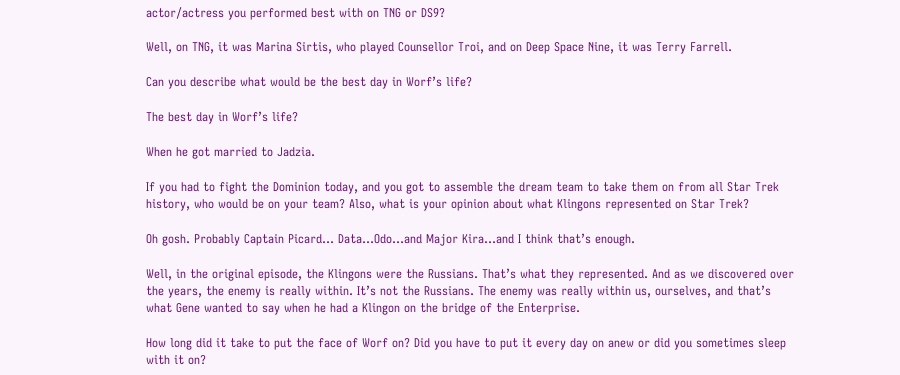actor/actress you performed best with on TNG or DS9?

Well, on TNG, it was Marina Sirtis, who played Counsellor Troi, and on Deep Space Nine, it was Terry Farrell.

Can you describe what would be the best day in Worf’s life?

The best day in Worf’s life?

When he got married to Jadzia.

If you had to fight the Dominion today, and you got to assemble the dream team to take them on from all Star Trek history, who would be on your team? Also, what is your opinion about what Klingons represented on Star Trek?

Oh gosh. Probably Captain Picard… Data…Odo…and Major Kira…and I think that’s enough.

Well, in the original episode, the Klingons were the Russians. That’s what they represented. And as we discovered over the years, the enemy is really within. It’s not the Russians. The enemy was really within us, ourselves, and that’s what Gene wanted to say when he had a Klingon on the bridge of the Enterprise.

How long did it take to put the face of Worf on? Did you have to put it every day on anew or did you sometimes sleep with it on?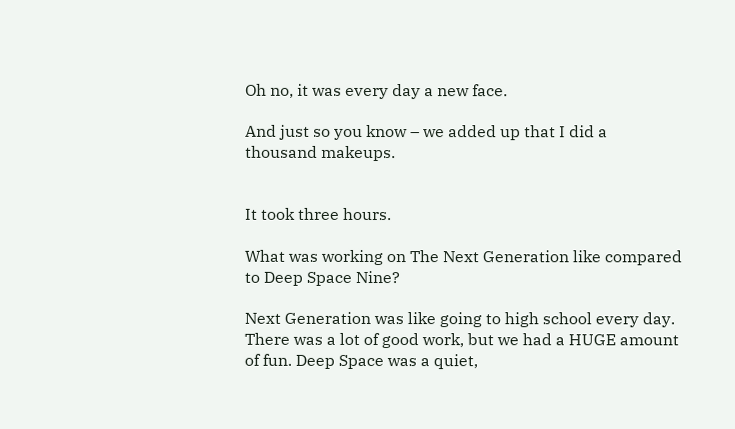Oh no, it was every day a new face.

And just so you know – we added up that I did a thousand makeups.


It took three hours.

What was working on The Next Generation like compared to Deep Space Nine?

Next Generation was like going to high school every day. There was a lot of good work, but we had a HUGE amount of fun. Deep Space was a quiet,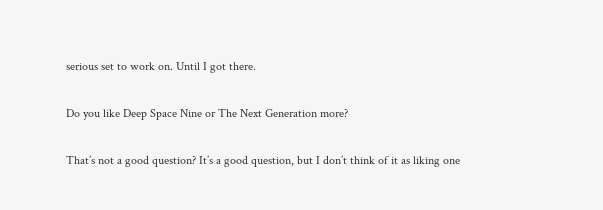serious set to work on. Until I got there.

Do you like Deep Space Nine or The Next Generation more?

That’s not a good question? It’s a good question, but I don’t think of it as liking one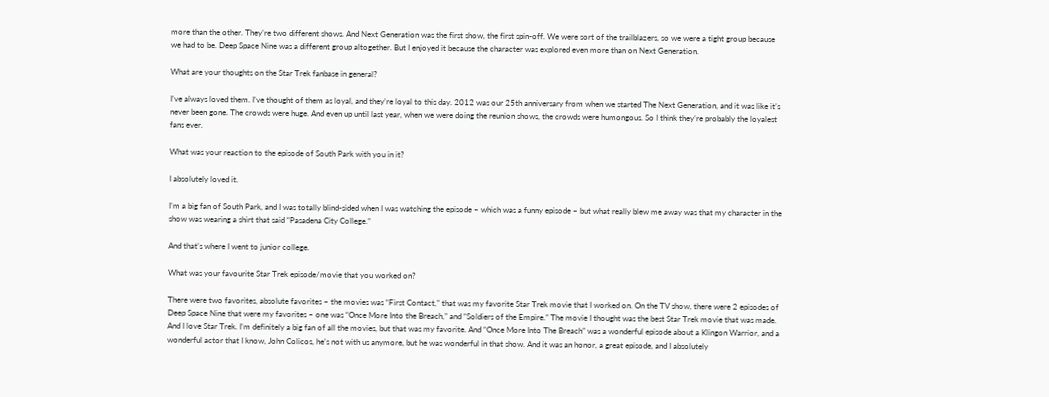more than the other. They’re two different shows. And Next Generation was the first show, the first spin-off. We were sort of the trailblazers, so we were a tight group because we had to be. Deep Space Nine was a different group altogether. But I enjoyed it because the character was explored even more than on Next Generation.

What are your thoughts on the Star Trek fanbase in general?

I’ve always loved them. I’ve thought of them as loyal, and they’re loyal to this day. 2012 was our 25th anniversary from when we started The Next Generation, and it was like it’s never been gone. The crowds were huge. And even up until last year, when we were doing the reunion shows, the crowds were humongous. So I think they’re probably the loyalest fans ever.

What was your reaction to the episode of South Park with you in it?

I absolutely loved it.

I’m a big fan of South Park, and I was totally blind-sided when I was watching the episode – which was a funny episode – but what really blew me away was that my character in the show was wearing a shirt that said “Pasadena City College.”

And that’s where I went to junior college.

What was your favourite Star Trek episode/movie that you worked on?

There were two favorites, absolute favorites – the movies was “First Contact,” that was my favorite Star Trek movie that I worked on. On the TV show, there were 2 episodes of Deep Space Nine that were my favorites – one was “Once More Into the Breach,” and “Soldiers of the Empire.” The movie I thought was the best Star Trek movie that was made. And I love Star Trek. I’m definitely a big fan of all the movies, but that was my favorite. And “Once More Into The Breach” was a wonderful episode about a Klingon Warrior, and a wonderful actor that I know, John Colicos, he’s not with us anymore, but he was wonderful in that show. And it was an honor, a great episode, and I absolutely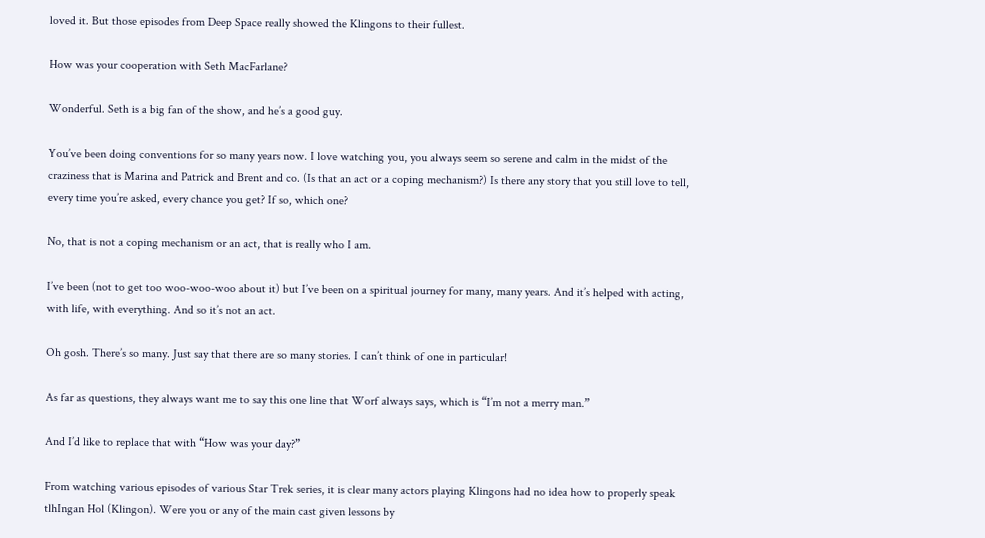loved it. But those episodes from Deep Space really showed the Klingons to their fullest.

How was your cooperation with Seth MacFarlane?

Wonderful. Seth is a big fan of the show, and he’s a good guy.

You’ve been doing conventions for so many years now. I love watching you, you always seem so serene and calm in the midst of the craziness that is Marina and Patrick and Brent and co. (Is that an act or a coping mechanism?) Is there any story that you still love to tell, every time you’re asked, every chance you get? If so, which one?

No, that is not a coping mechanism or an act, that is really who I am.

I’ve been (not to get too woo-woo-woo about it) but I’ve been on a spiritual journey for many, many years. And it’s helped with acting, with life, with everything. And so it’s not an act.

Oh gosh. There’s so many. Just say that there are so many stories. I can’t think of one in particular!

As far as questions, they always want me to say this one line that Worf always says, which is “I’m not a merry man.”

And I’d like to replace that with “How was your day?”

From watching various episodes of various Star Trek series, it is clear many actors playing Klingons had no idea how to properly speak tlhIngan Hol (Klingon). Were you or any of the main cast given lessons by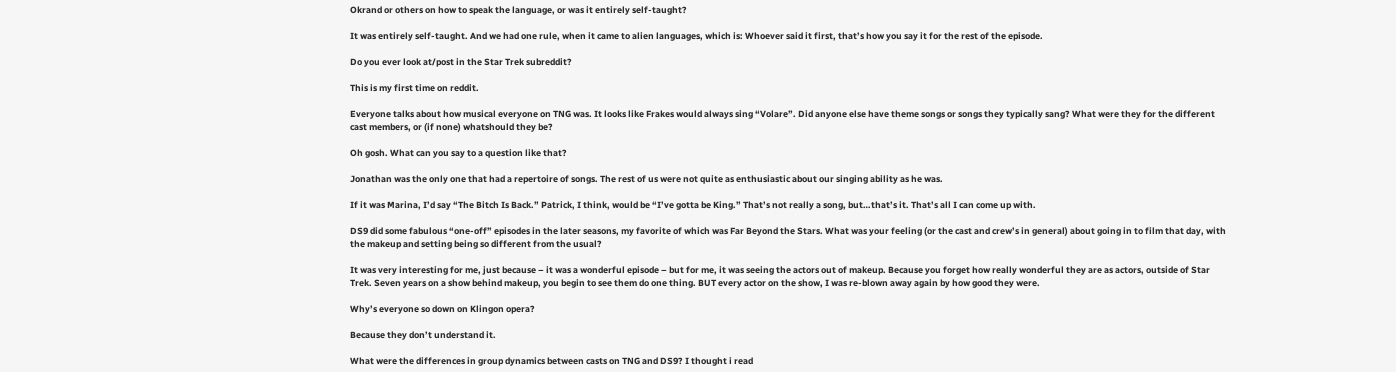Okrand or others on how to speak the language, or was it entirely self-taught?

It was entirely self-taught. And we had one rule, when it came to alien languages, which is: Whoever said it first, that’s how you say it for the rest of the episode.

Do you ever look at/post in the Star Trek subreddit?

This is my first time on reddit.

Everyone talks about how musical everyone on TNG was. It looks like Frakes would always sing “Volare”. Did anyone else have theme songs or songs they typically sang? What were they for the different cast members, or (if none) whatshould they be?

Oh gosh. What can you say to a question like that?

Jonathan was the only one that had a repertoire of songs. The rest of us were not quite as enthusiastic about our singing ability as he was.

If it was Marina, I’d say “The Bitch Is Back.” Patrick, I think, would be “I’ve gotta be King.” That’s not really a song, but…that’s it. That’s all I can come up with.

DS9 did some fabulous “one-off” episodes in the later seasons, my favorite of which was Far Beyond the Stars. What was your feeling (or the cast and crew’s in general) about going in to film that day, with the makeup and setting being so different from the usual?

It was very interesting for me, just because – it was a wonderful episode – but for me, it was seeing the actors out of makeup. Because you forget how really wonderful they are as actors, outside of Star Trek. Seven years on a show behind makeup, you begin to see them do one thing. BUT every actor on the show, I was re-blown away again by how good they were.

Why’s everyone so down on Klingon opera?

Because they don’t understand it.

What were the differences in group dynamics between casts on TNG and DS9? I thought i read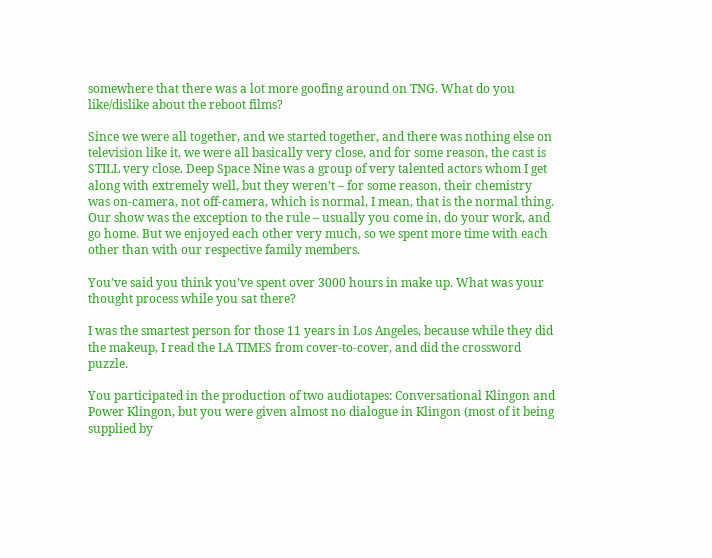somewhere that there was a lot more goofing around on TNG. What do you like/dislike about the reboot films?

Since we were all together, and we started together, and there was nothing else on television like it, we were all basically very close, and for some reason, the cast is STILL very close. Deep Space Nine was a group of very talented actors whom I get along with extremely well, but they weren’t – for some reason, their chemistry was on-camera, not off-camera, which is normal, I mean, that is the normal thing. Our show was the exception to the rule – usually you come in, do your work, and go home. But we enjoyed each other very much, so we spent more time with each other than with our respective family members.

You’ve said you think you’ve spent over 3000 hours in make up. What was your thought process while you sat there?

I was the smartest person for those 11 years in Los Angeles, because while they did the makeup, I read the LA TIMES from cover-to-cover, and did the crossword puzzle.

You participated in the production of two audiotapes: Conversational Klingon and Power Klingon, but you were given almost no dialogue in Klingon (most of it being supplied by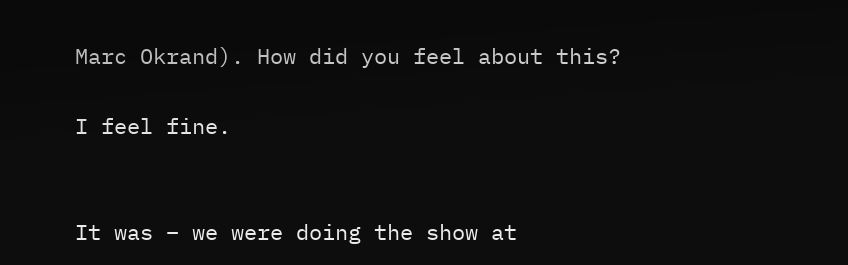Marc Okrand). How did you feel about this?

I feel fine.


It was – we were doing the show at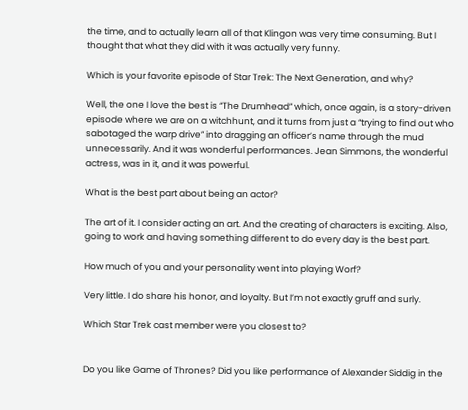the time, and to actually learn all of that Klingon was very time consuming. But I thought that what they did with it was actually very funny.

Which is your favorite episode of Star Trek: The Next Generation, and why?

Well, the one I love the best is “The Drumhead” which, once again, is a story-driven episode where we are on a witchhunt, and it turns from just a “trying to find out who sabotaged the warp drive” into dragging an officer’s name through the mud unnecessarily. And it was wonderful performances. Jean Simmons, the wonderful actress, was in it, and it was powerful.

What is the best part about being an actor?

The art of it. I consider acting an art. And the creating of characters is exciting. Also, going to work and having something different to do every day is the best part.

How much of you and your personality went into playing Worf?

Very little. I do share his honor, and loyalty. But I’m not exactly gruff and surly.

Which Star Trek cast member were you closest to?


Do you like Game of Thrones? Did you like performance of Alexander Siddig in the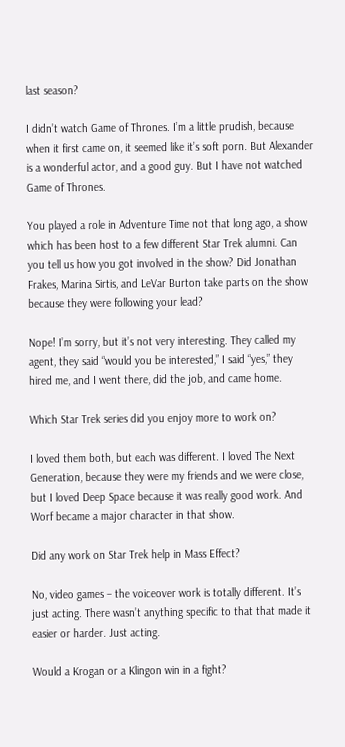last season?

I didn’t watch Game of Thrones. I’m a little prudish, because when it first came on, it seemed like it’s soft porn. But Alexander is a wonderful actor, and a good guy. But I have not watched Game of Thrones.

You played a role in Adventure Time not that long ago, a show which has been host to a few different Star Trek alumni. Can you tell us how you got involved in the show? Did Jonathan Frakes, Marina Sirtis, and LeVar Burton take parts on the show because they were following your lead?

Nope! I’m sorry, but it’s not very interesting. They called my agent, they said “would you be interested,” I said “yes,” they hired me, and I went there, did the job, and came home.

Which Star Trek series did you enjoy more to work on?

I loved them both, but each was different. I loved The Next Generation, because they were my friends and we were close, but I loved Deep Space because it was really good work. And Worf became a major character in that show.

Did any work on Star Trek help in Mass Effect?

No, video games – the voiceover work is totally different. It’s just acting. There wasn’t anything specific to that that made it easier or harder. Just acting.

Would a Krogan or a Klingon win in a fight?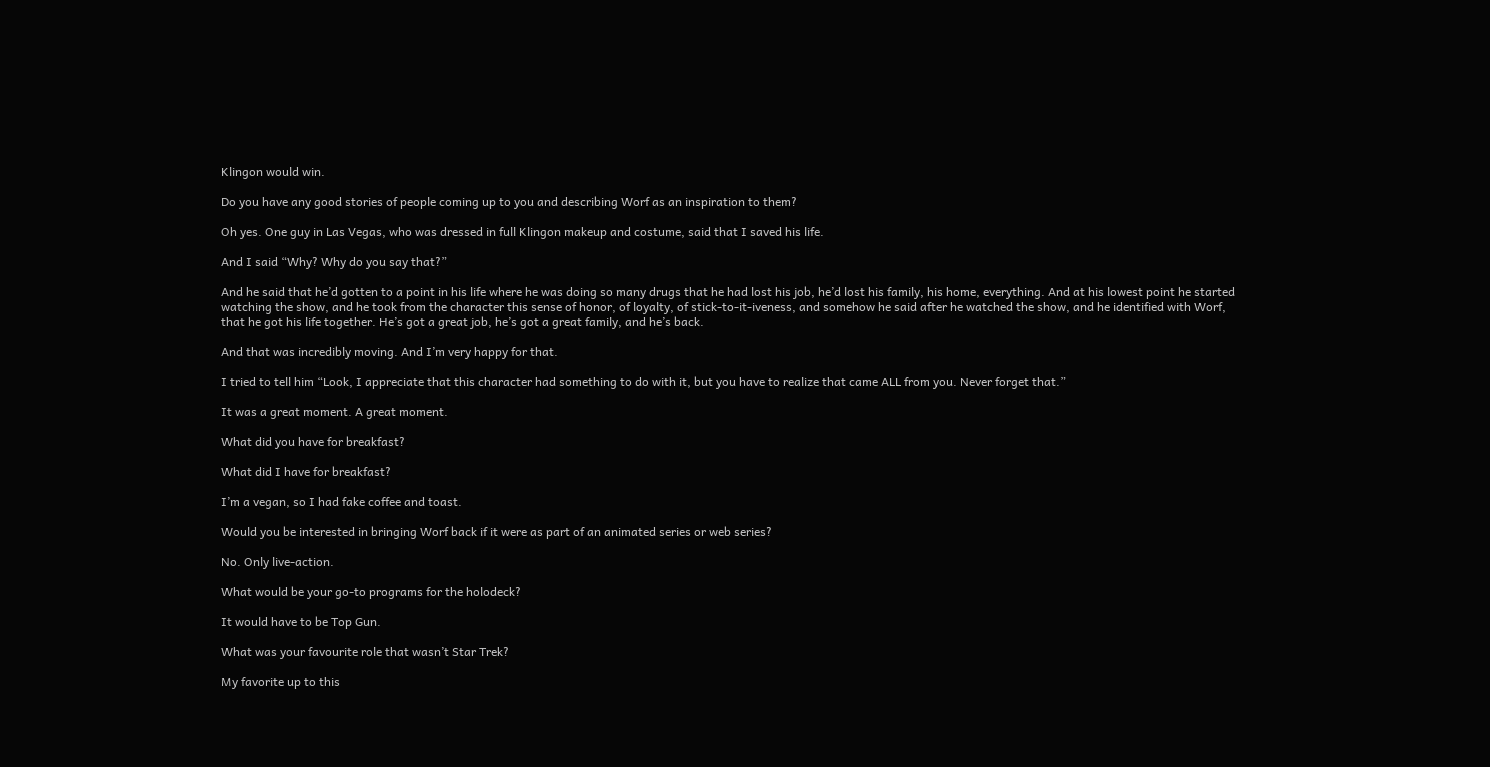Klingon would win.

Do you have any good stories of people coming up to you and describing Worf as an inspiration to them?

Oh yes. One guy in Las Vegas, who was dressed in full Klingon makeup and costume, said that I saved his life.

And I said “Why? Why do you say that?”

And he said that he’d gotten to a point in his life where he was doing so many drugs that he had lost his job, he’d lost his family, his home, everything. And at his lowest point he started watching the show, and he took from the character this sense of honor, of loyalty, of stick-to-it-iveness, and somehow he said after he watched the show, and he identified with Worf, that he got his life together. He’s got a great job, he’s got a great family, and he’s back.

And that was incredibly moving. And I’m very happy for that.

I tried to tell him “Look, I appreciate that this character had something to do with it, but you have to realize that came ALL from you. Never forget that.”

It was a great moment. A great moment.

What did you have for breakfast?

What did I have for breakfast?

I’m a vegan, so I had fake coffee and toast.

Would you be interested in bringing Worf back if it were as part of an animated series or web series?

No. Only live-action.

What would be your go-to programs for the holodeck?

It would have to be Top Gun.

What was your favourite role that wasn’t Star Trek?

My favorite up to this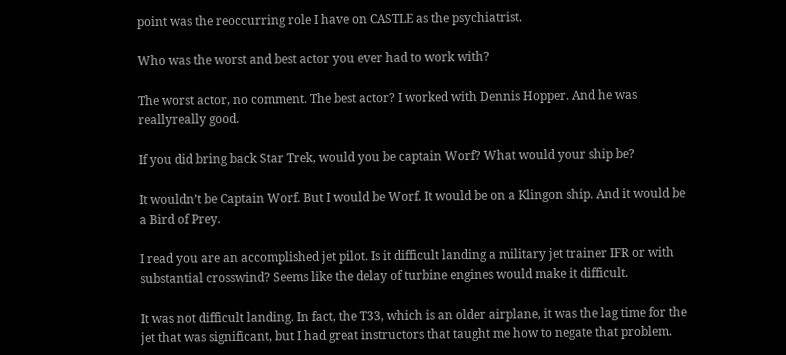point was the reoccurring role I have on CASTLE as the psychiatrist.

Who was the worst and best actor you ever had to work with?

The worst actor, no comment. The best actor? I worked with Dennis Hopper. And he was reallyreally good.

If you did bring back Star Trek, would you be captain Worf? What would your ship be?

It wouldn’t be Captain Worf. But I would be Worf. It would be on a Klingon ship. And it would be a Bird of Prey.

I read you are an accomplished jet pilot. Is it difficult landing a military jet trainer IFR or with substantial crosswind? Seems like the delay of turbine engines would make it difficult.

It was not difficult landing. In fact, the T33, which is an older airplane, it was the lag time for the jet that was significant, but I had great instructors that taught me how to negate that problem.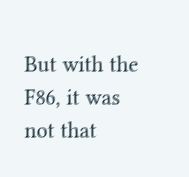But with the F86, it was not that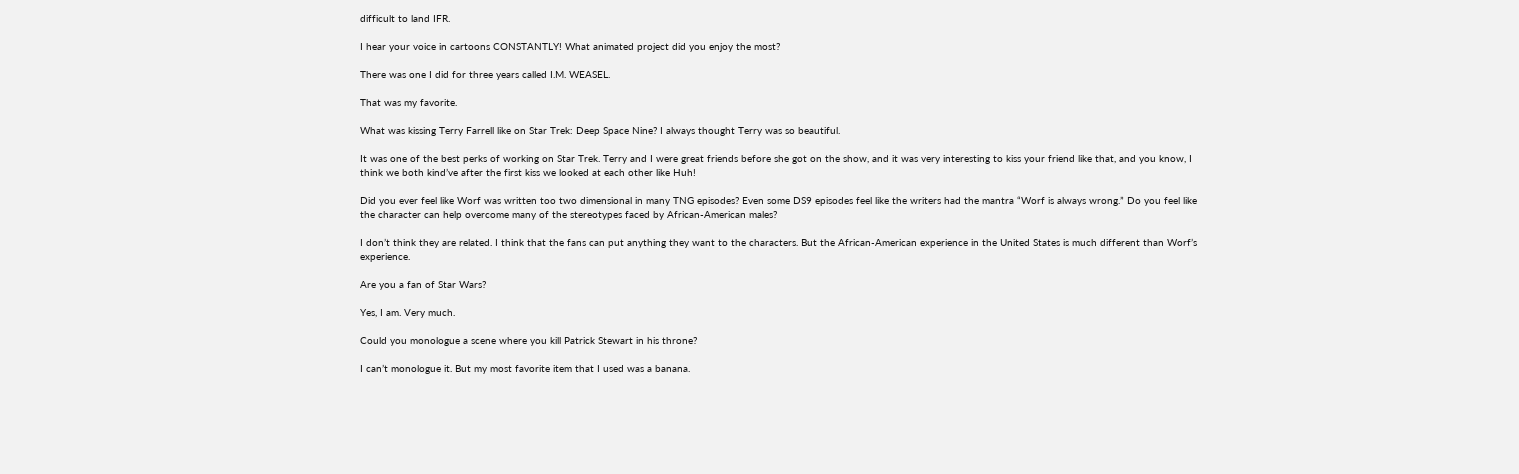difficult to land IFR.

I hear your voice in cartoons CONSTANTLY! What animated project did you enjoy the most?

There was one I did for three years called I.M. WEASEL.

That was my favorite.

What was kissing Terry Farrell like on Star Trek: Deep Space Nine? I always thought Terry was so beautiful.

It was one of the best perks of working on Star Trek. Terry and I were great friends before she got on the show, and it was very interesting to kiss your friend like that, and you know, I think we both kind’ve after the first kiss we looked at each other like Huh!

Did you ever feel like Worf was written too two dimensional in many TNG episodes? Even some DS9 episodes feel like the writers had the mantra “Worf is always wrong.” Do you feel like the character can help overcome many of the stereotypes faced by African-American males?

I don’t think they are related. I think that the fans can put anything they want to the characters. But the African-American experience in the United States is much different than Worf’s experience.

Are you a fan of Star Wars?

Yes, I am. Very much.

Could you monologue a scene where you kill Patrick Stewart in his throne?

I can’t monologue it. But my most favorite item that I used was a banana.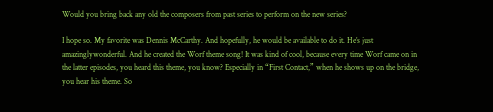Would you bring back any old the composers from past series to perform on the new series?

I hope so. My favorite was Dennis McCarthy. And hopefully, he would be available to do it. He’s just amazinglywonderful. And he created the Worf theme song! It was kind of cool, because every time Worf came on in the latter episodes, you heard this theme, you know? Especially in “First Contact,” when he shows up on the bridge, you hear his theme. So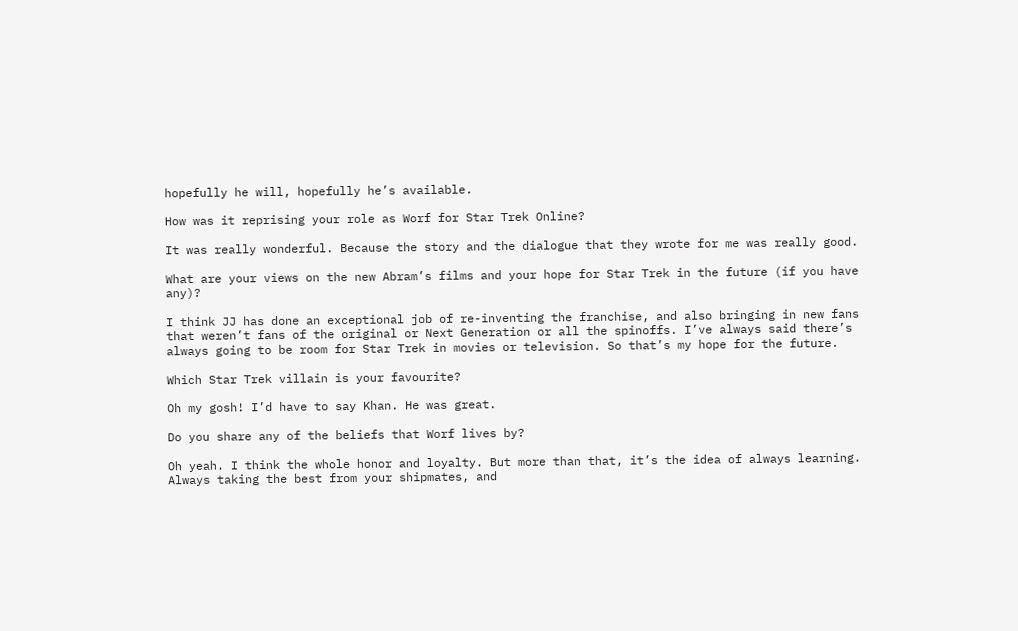hopefully he will, hopefully he’s available.

How was it reprising your role as Worf for Star Trek Online?

It was really wonderful. Because the story and the dialogue that they wrote for me was really good.

What are your views on the new Abram’s films and your hope for Star Trek in the future (if you have any)?

I think JJ has done an exceptional job of re-inventing the franchise, and also bringing in new fans that weren’t fans of the original or Next Generation or all the spinoffs. I’ve always said there’s always going to be room for Star Trek in movies or television. So that’s my hope for the future.

Which Star Trek villain is your favourite?

Oh my gosh! I’d have to say Khan. He was great.

Do you share any of the beliefs that Worf lives by?

Oh yeah. I think the whole honor and loyalty. But more than that, it’s the idea of always learning. Always taking the best from your shipmates, and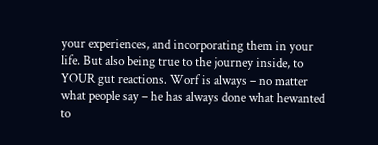your experiences, and incorporating them in your life. But also being true to the journey inside, to YOUR gut reactions. Worf is always – no matter what people say – he has always done what hewanted to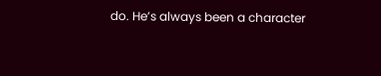do. He’s always been a character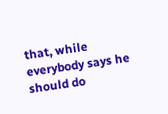that, while everybody says he should do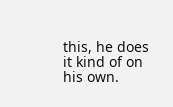this, he does it kind of on his own.